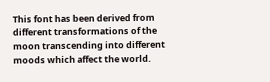This font has been derived from different transformations of the moon transcending into different moods which affect the world.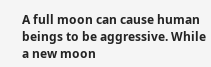A full moon can cause human beings to be aggressive. While a new moon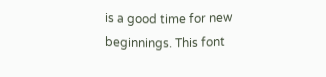is a good time for new beginnings. This font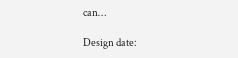can…

Design date: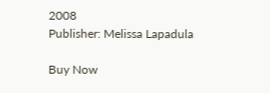2008
Publisher: Melissa Lapadula

Buy Now